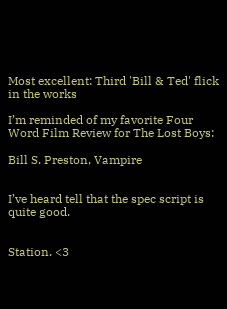Most excellent: Third 'Bill & Ted' flick in the works

I’m reminded of my favorite Four Word Film Review for The Lost Boys:

Bill S. Preston, Vampire


I’ve heard tell that the spec script is quite good.


Station. <3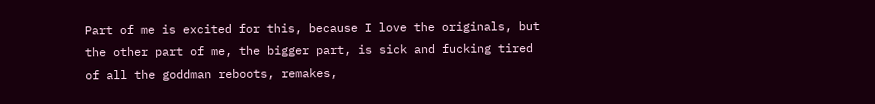Part of me is excited for this, because I love the originals, but the other part of me, the bigger part, is sick and fucking tired of all the goddman reboots, remakes,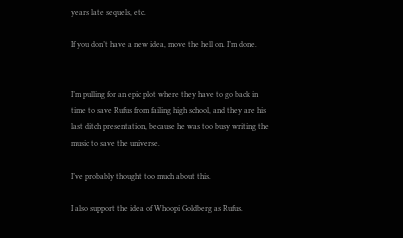years late sequels, etc.

If you don’t have a new idea, move the hell on. I’m done.


I’m pulling for an epic plot where they have to go back in time to save Rufus from failing high school, and they are his last ditch presentation, because he was too busy writing the music to save the universe.

I’ve probably thought too much about this.

I also support the idea of Whoopi Goldberg as Rufus.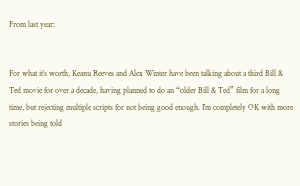From last year:


For what it’s worth, Keanu Reeves and Alex Winter have been talking about a third Bill & Ted movie for over a decade, having planned to do an “older Bill & Ted” film for a long time, but rejecting multiple scripts for not being good enough. I’m completely OK with more stories being told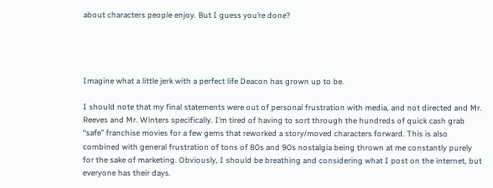about characters people enjoy. But I guess you’re done?




Imagine what a little jerk with a perfect life Deacon has grown up to be.

I should note that my final statements were out of personal frustration with media, and not directed and Mr. Reeves and Mr. Winters specifically. I’m tired of having to sort through the hundreds of quick cash grab “safe” franchise movies for a few gems that reworked a story/moved characters forward. This is also combined with general frustration of tons of 80s and 90s nostalgia being thrown at me constantly purely for the sake of marketing. Obviously, I should be breathing and considering what I post on the internet, but everyone has their days.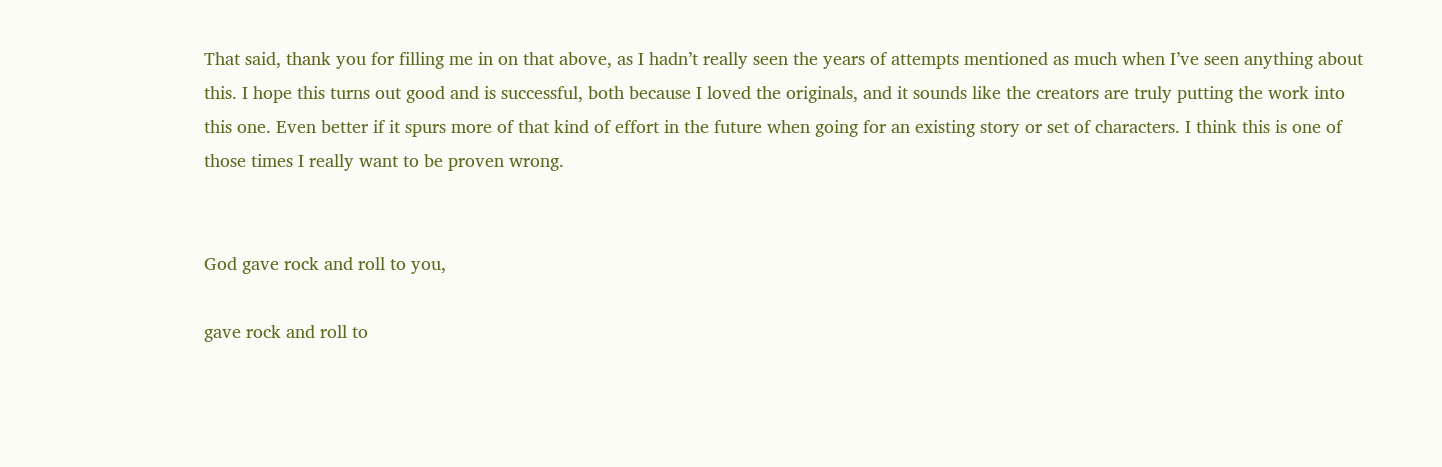That said, thank you for filling me in on that above, as I hadn’t really seen the years of attempts mentioned as much when I’ve seen anything about this. I hope this turns out good and is successful, both because I loved the originals, and it sounds like the creators are truly putting the work into this one. Even better if it spurs more of that kind of effort in the future when going for an existing story or set of characters. I think this is one of those times I really want to be proven wrong.


God gave rock and roll to you,

gave rock and roll to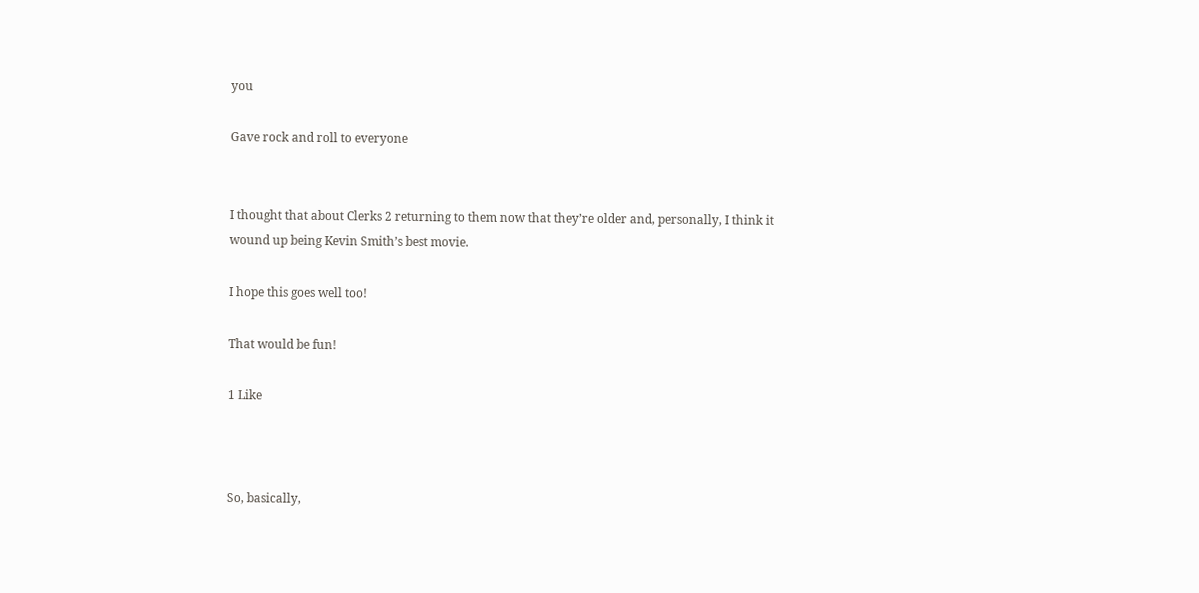you

Gave rock and roll to everyone


I thought that about Clerks 2 returning to them now that they’re older and, personally, I think it wound up being Kevin Smith’s best movie.

I hope this goes well too!

That would be fun!

1 Like



So, basically,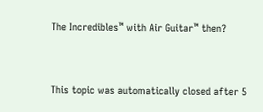The Incredibles™ with Air Guitar™ then?


This topic was automatically closed after 5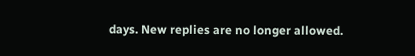days. New replies are no longer allowed.